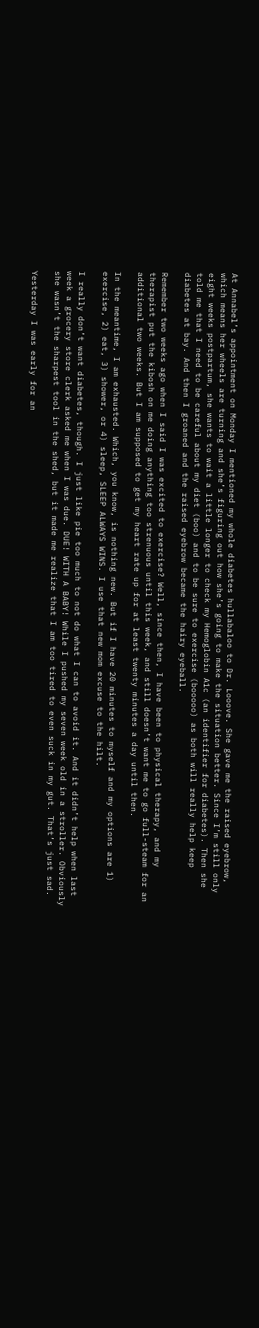At Annabel’s appointment on Monday I mentioned my whole diabetes hullabaloo to Dr. Looove. She gave me the raised eyebrow, which means her wheels are turning and she’s figuring out how she’s going to make the situation better. Since I’m still only eight weeks postpartum, she wants to wait a little longer to check my Hemoglobin A1c (an identifier for diabetes). Then she told me that I need to be careful about my diet (boo) and to be sure to exercise (booooo) as both will really help keep diabetes at bay. And then I groaned and the raised eyebrow became the hairy eyeball.

Remember two weeks ago when I said I was excited to exercise? Well, since then, I have been to physical therapy, and my therapist put the kibosh on me doing anything too strenuous until this week, and still doesn’t want me to go full-steam for an additional two weeks. But I am supposed to get my heart rate up for at least twenty minutes a day until then.

In the meantime, I am exhausted. Which, you know, is nothing new. But if I have 20 minutes to myself and my options are 1) exercise, 2) eat, 3) shower, or 4) sleep, SLEEP ALWAYS WINS. I use that new mom excuse to the hilt.

I really don’t want diabetes, though. I just like pie too much to not do what I can to avoid it. And it didn’t help when last week a grocery store clerk asked me when I was due. DUE! WITH A BABY! While I pushed my seven week old in a stroller. Obviously she wasn’t the sharpest tool in the shed, but it made me realize that I am too tired to even suck in my gut. That’s just sad.

Yesterday I was early for an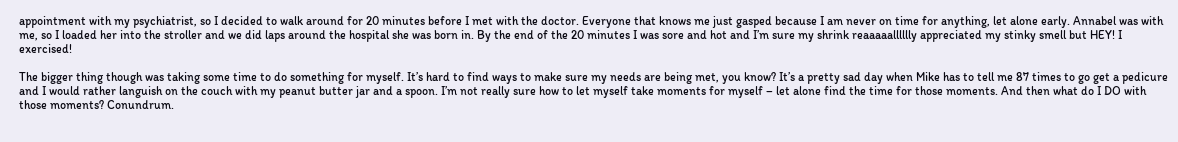appointment with my psychiatrist, so I decided to walk around for 20 minutes before I met with the doctor. Everyone that knows me just gasped because I am never on time for anything, let alone early. Annabel was with me, so I loaded her into the stroller and we did laps around the hospital she was born in. By the end of the 20 minutes I was sore and hot and I’m sure my shrink reaaaaalllllly appreciated my stinky smell but HEY! I exercised!

The bigger thing though was taking some time to do something for myself. It’s hard to find ways to make sure my needs are being met, you know? It’s a pretty sad day when Mike has to tell me 87 times to go get a pedicure and I would rather languish on the couch with my peanut butter jar and a spoon. I’m not really sure how to let myself take moments for myself – let alone find the time for those moments. And then what do I DO with those moments? Conundrum.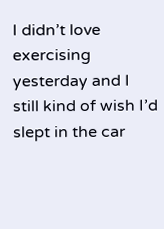I didn’t love exercising yesterday and I still kind of wish I’d slept in the car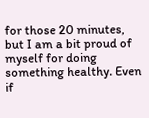for those 20 minutes, but I am a bit proud of myself for doing something healthy. Even if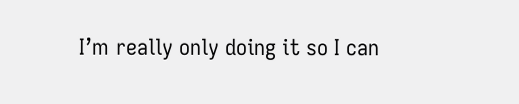I’m really only doing it so I can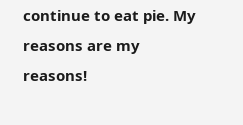continue to eat pie. My reasons are my reasons!